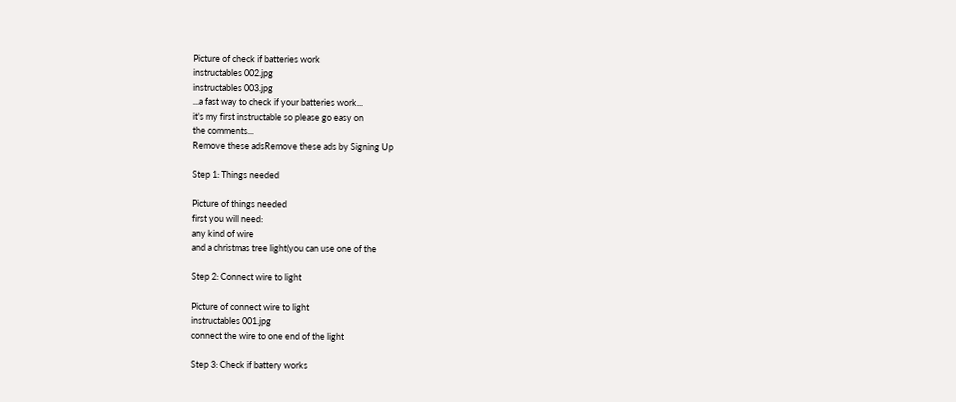Picture of check if batteries work
instructables 002.jpg
instructables 003.jpg
...a fast way to check if your batteries work...
it's my first instructable so please go easy on
the comments...
Remove these adsRemove these ads by Signing Up

Step 1: Things needed

Picture of things needed
first you will need:
any kind of wire
and a christmas tree light(you can use one of the

Step 2: Connect wire to light

Picture of connect wire to light
instructables 001.jpg
connect the wire to one end of the light

Step 3: Check if battery works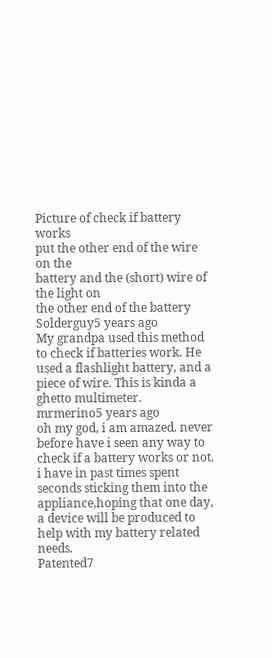Picture of check if battery works
put the other end of the wire on the
battery and the (short) wire of the light on
the other end of the battery
Solderguy5 years ago
My grandpa used this method to check if batteries work. He used a flashlight battery, and a piece of wire. This is kinda a ghetto multimeter.
mrmerino5 years ago
oh my god, i am amazed. never before have i seen any way to check if a battery works or not. i have in past times spent seconds sticking them into the appliance,hoping that one day, a device will be produced to help with my battery related needs.
Patented7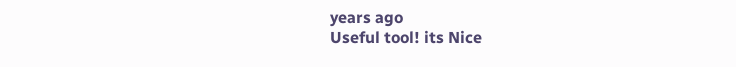years ago
Useful tool! its Nice